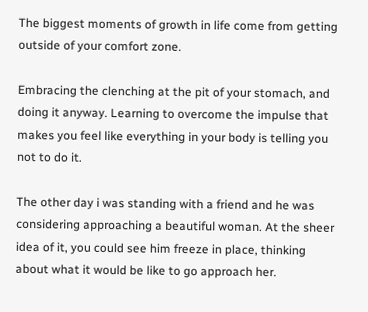The biggest moments of growth in life come from getting outside of your comfort zone.

Embracing the clenching at the pit of your stomach, and doing it anyway. Learning to overcome the impulse that makes you feel like everything in your body is telling you not to do it.

The other day i was standing with a friend and he was considering approaching a beautiful woman. At the sheer idea of it, you could see him freeze in place, thinking about what it would be like to go approach her.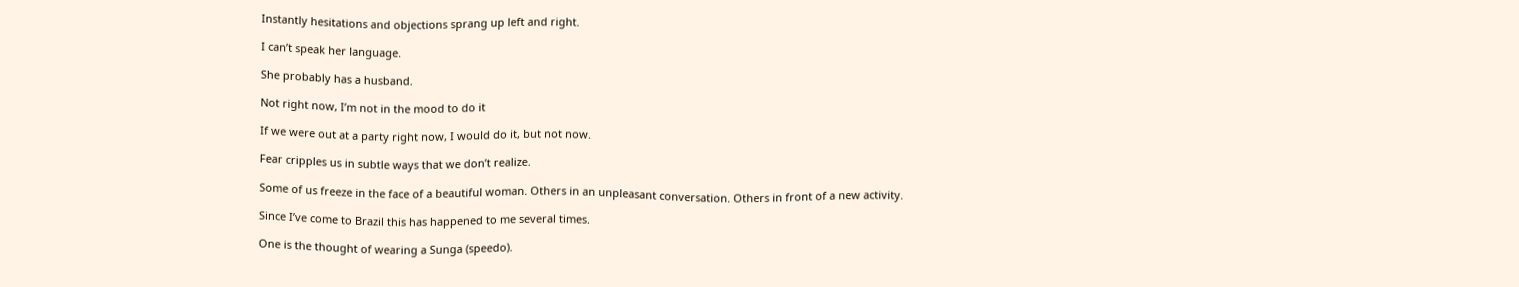Instantly hesitations and objections sprang up left and right.

I can’t speak her language.

She probably has a husband.

Not right now, I’m not in the mood to do it

If we were out at a party right now, I would do it, but not now.

Fear cripples us in subtle ways that we don’t realize.

Some of us freeze in the face of a beautiful woman. Others in an unpleasant conversation. Others in front of a new activity.

Since I’ve come to Brazil this has happened to me several times.

One is the thought of wearing a Sunga (speedo).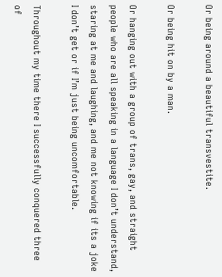Or being around a beautiful transvestite.

Or being hit on by a man.

Or hanging out with a group of trans, gay, and straight people who are all speaking in a language I don’t understand, staring at me and laughing, and me not knowing if its a joke I don’t get or if I’m just being uncomfortable.

Throughout my time there I successfully conquered three of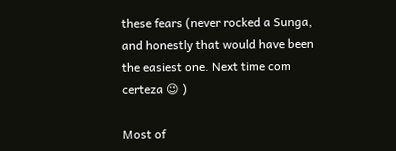these fears (never rocked a Sunga, and honestly that would have been the easiest one. Next time com certeza 😉 )

Most of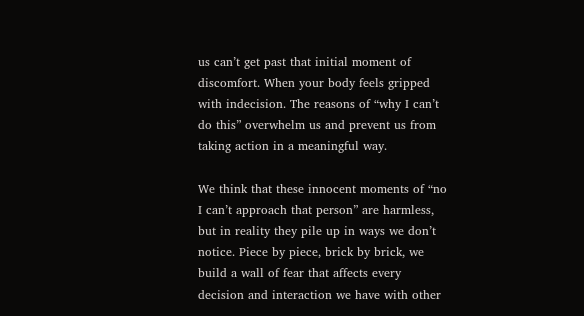us can’t get past that initial moment of discomfort. When your body feels gripped with indecision. The reasons of “why I can’t do this” overwhelm us and prevent us from taking action in a meaningful way.

We think that these innocent moments of “no I can’t approach that person” are harmless, but in reality they pile up in ways we don’t notice. Piece by piece, brick by brick, we build a wall of fear that affects every decision and interaction we have with other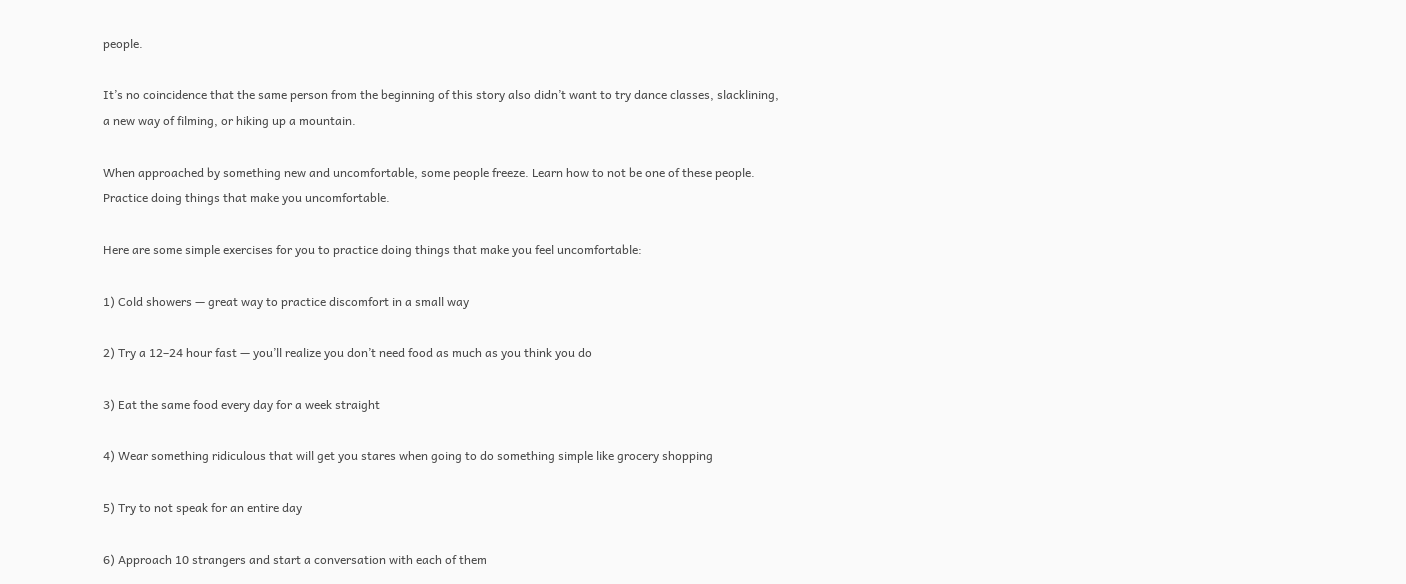people.

It’s no coincidence that the same person from the beginning of this story also didn’t want to try dance classes, slacklining, a new way of filming, or hiking up a mountain.

When approached by something new and uncomfortable, some people freeze. Learn how to not be one of these people. Practice doing things that make you uncomfortable.

Here are some simple exercises for you to practice doing things that make you feel uncomfortable:

1) Cold showers — great way to practice discomfort in a small way

2) Try a 12–24 hour fast — you’ll realize you don’t need food as much as you think you do

3) Eat the same food every day for a week straight

4) Wear something ridiculous that will get you stares when going to do something simple like grocery shopping

5) Try to not speak for an entire day

6) Approach 10 strangers and start a conversation with each of them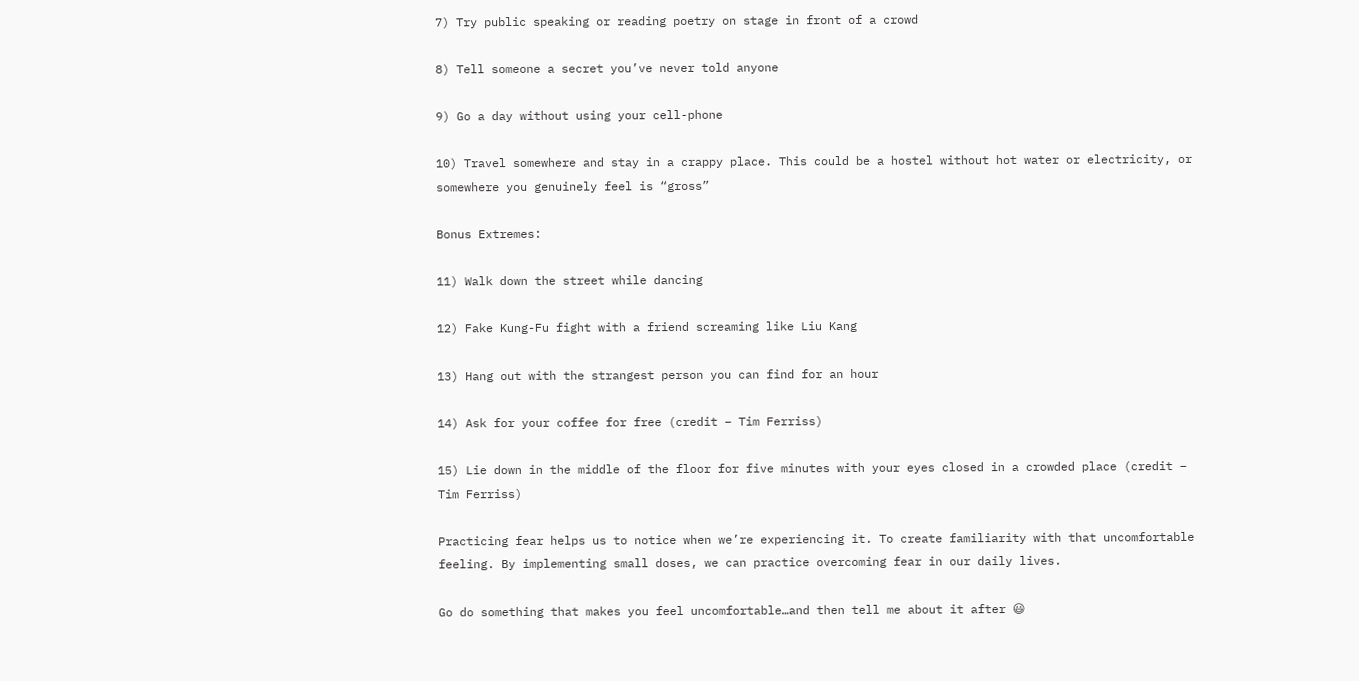7) Try public speaking or reading poetry on stage in front of a crowd

8) Tell someone a secret you’ve never told anyone

9) Go a day without using your cell-phone

10) Travel somewhere and stay in a crappy place. This could be a hostel without hot water or electricity, or somewhere you genuinely feel is “gross”

Bonus Extremes:

11) Walk down the street while dancing

12) Fake Kung-Fu fight with a friend screaming like Liu Kang

13) Hang out with the strangest person you can find for an hour

14) Ask for your coffee for free (credit – Tim Ferriss)

15) Lie down in the middle of the floor for five minutes with your eyes closed in a crowded place (credit – Tim Ferriss)

Practicing fear helps us to notice when we’re experiencing it. To create familiarity with that uncomfortable feeling. By implementing small doses, we can practice overcoming fear in our daily lives.

Go do something that makes you feel uncomfortable…and then tell me about it after 😃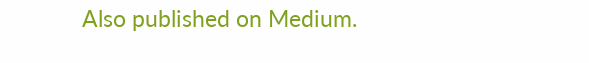Also published on Medium.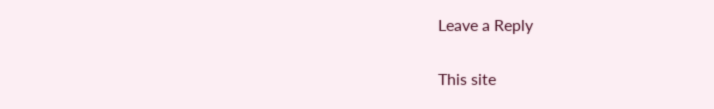Leave a Reply

This site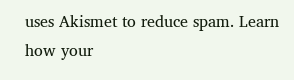uses Akismet to reduce spam. Learn how your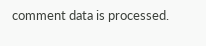comment data is processed.